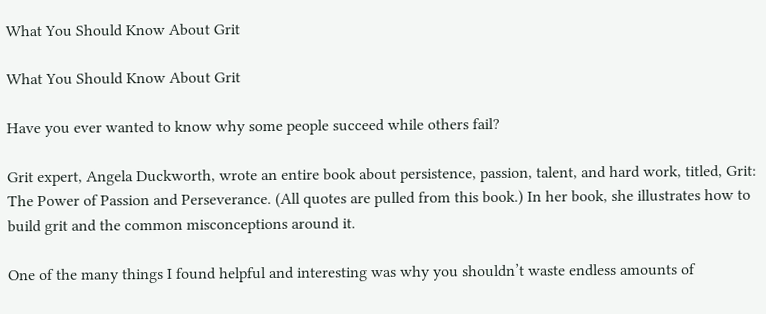What You Should Know About Grit

What You Should Know About Grit

Have you ever wanted to know why some people succeed while others fail?

Grit expert, Angela Duckworth, wrote an entire book about persistence, passion, talent, and hard work, titled, Grit: The Power of Passion and Perseverance. (All quotes are pulled from this book.) In her book, she illustrates how to build grit and the common misconceptions around it.

One of the many things I found helpful and interesting was why you shouldn’t waste endless amounts of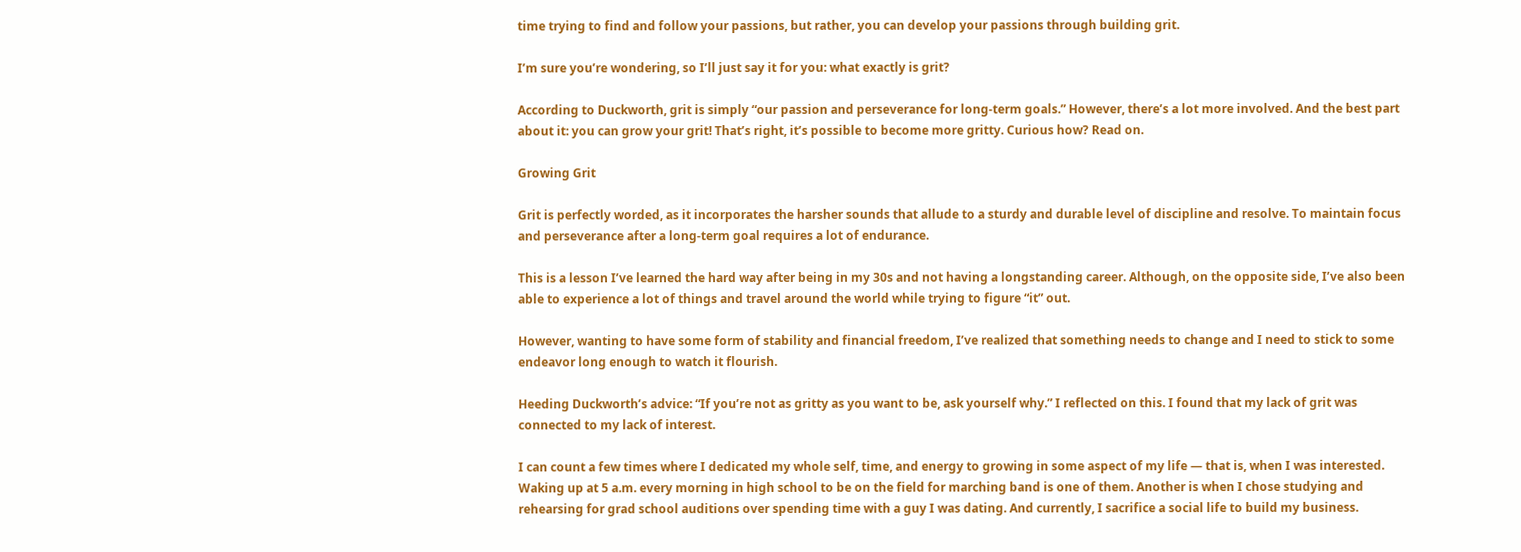time trying to find and follow your passions, but rather, you can develop your passions through building grit.

I’m sure you’re wondering, so I’ll just say it for you: what exactly is grit?

According to Duckworth, grit is simply “our passion and perseverance for long-term goals.” However, there’s a lot more involved. And the best part about it: you can grow your grit! That’s right, it’s possible to become more gritty. Curious how? Read on.

Growing Grit

Grit is perfectly worded, as it incorporates the harsher sounds that allude to a sturdy and durable level of discipline and resolve. To maintain focus and perseverance after a long-term goal requires a lot of endurance.

This is a lesson I’ve learned the hard way after being in my 30s and not having a longstanding career. Although, on the opposite side, I’ve also been able to experience a lot of things and travel around the world while trying to figure “it” out.

However, wanting to have some form of stability and financial freedom, I’ve realized that something needs to change and I need to stick to some endeavor long enough to watch it flourish.

Heeding Duckworth’s advice: “If you’re not as gritty as you want to be, ask yourself why.” I reflected on this. I found that my lack of grit was connected to my lack of interest.

I can count a few times where I dedicated my whole self, time, and energy to growing in some aspect of my life — that is, when I was interested. Waking up at 5 a.m. every morning in high school to be on the field for marching band is one of them. Another is when I chose studying and rehearsing for grad school auditions over spending time with a guy I was dating. And currently, I sacrifice a social life to build my business.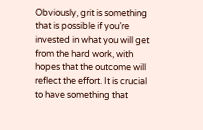Obviously, grit is something that is possible if you’re invested in what you will get from the hard work, with hopes that the outcome will reflect the effort. It is crucial to have something that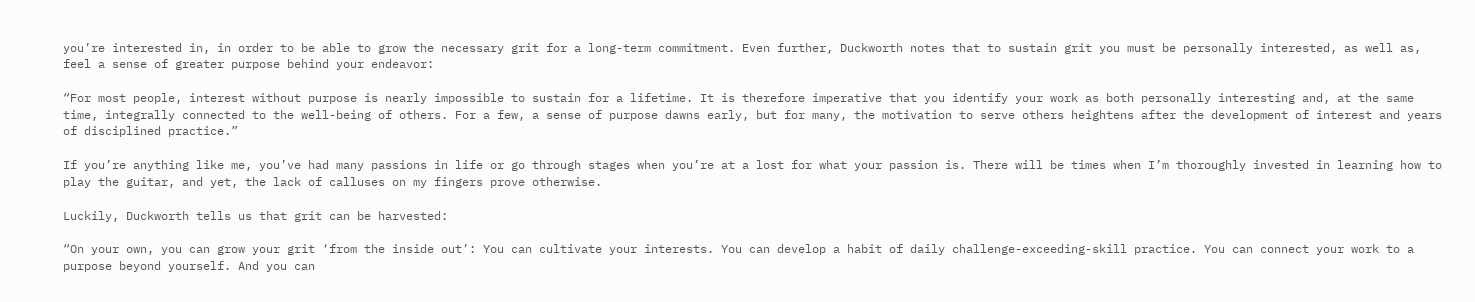you’re interested in, in order to be able to grow the necessary grit for a long-term commitment. Even further, Duckworth notes that to sustain grit you must be personally interested, as well as, feel a sense of greater purpose behind your endeavor:

“For most people, interest without purpose is nearly impossible to sustain for a lifetime. It is therefore imperative that you identify your work as both personally interesting and, at the same time, integrally connected to the well-being of others. For a few, a sense of purpose dawns early, but for many, the motivation to serve others heightens after the development of interest and years of disciplined practice.”

If you’re anything like me, you’ve had many passions in life or go through stages when you’re at a lost for what your passion is. There will be times when I’m thoroughly invested in learning how to play the guitar, and yet, the lack of calluses on my fingers prove otherwise.

Luckily, Duckworth tells us that grit can be harvested:

“On your own, you can grow your grit ‘from the inside out’: You can cultivate your interests. You can develop a habit of daily challenge-exceeding-skill practice. You can connect your work to a purpose beyond yourself. And you can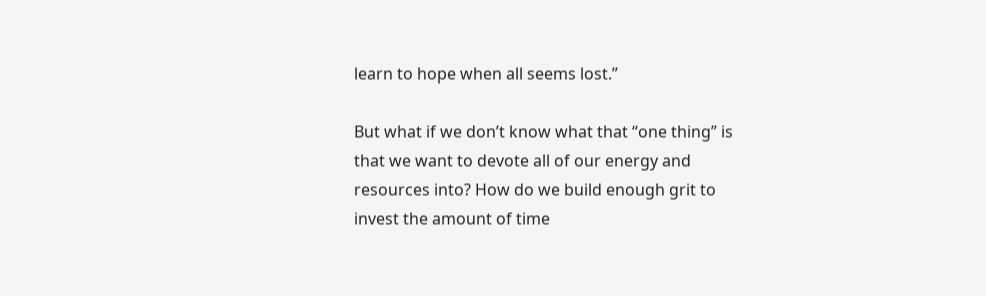learn to hope when all seems lost.”

But what if we don’t know what that “one thing” is that we want to devote all of our energy and resources into? How do we build enough grit to invest the amount of time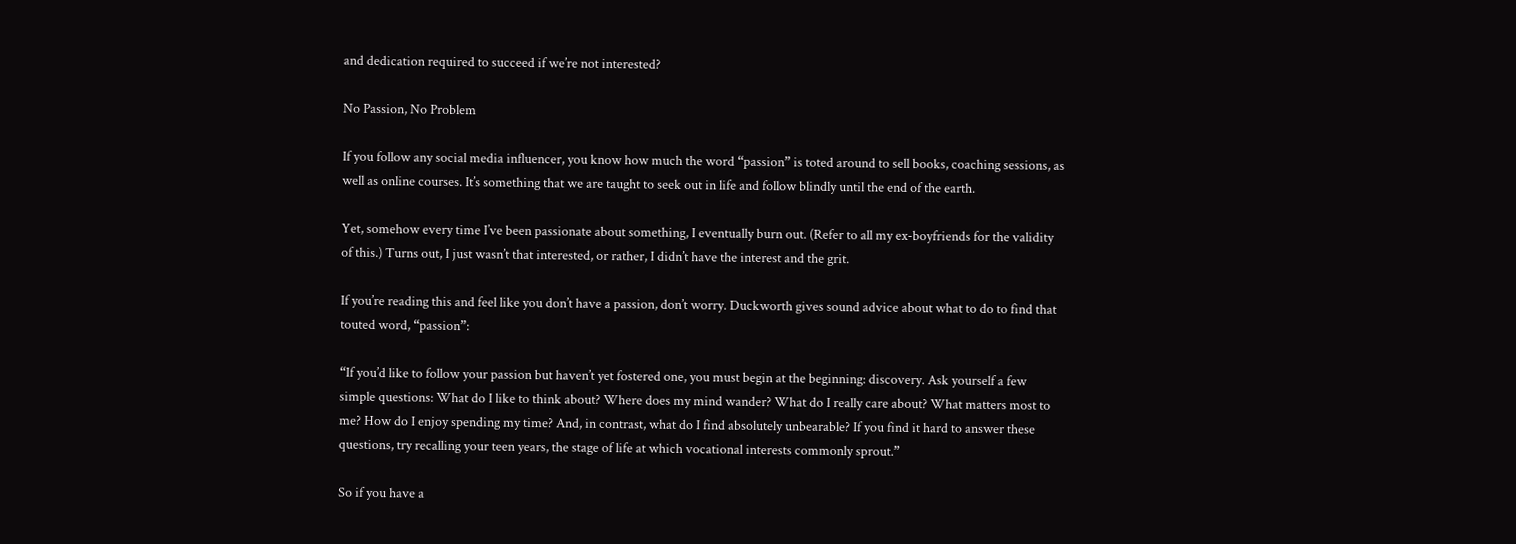and dedication required to succeed if we’re not interested?

No Passion, No Problem

If you follow any social media influencer, you know how much the word “passion” is toted around to sell books, coaching sessions, as well as online courses. It’s something that we are taught to seek out in life and follow blindly until the end of the earth.

Yet, somehow every time I’ve been passionate about something, I eventually burn out. (Refer to all my ex-boyfriends for the validity of this.) Turns out, I just wasn’t that interested, or rather, I didn’t have the interest and the grit.

If you’re reading this and feel like you don’t have a passion, don’t worry. Duckworth gives sound advice about what to do to find that touted word, “passion”:

“If you’d like to follow your passion but haven’t yet fostered one, you must begin at the beginning: discovery. Ask yourself a few simple questions: What do I like to think about? Where does my mind wander? What do I really care about? What matters most to me? How do I enjoy spending my time? And, in contrast, what do I find absolutely unbearable? If you find it hard to answer these questions, try recalling your teen years, the stage of life at which vocational interests commonly sprout.”

So if you have a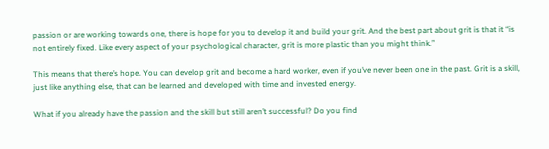passion or are working towards one, there is hope for you to develop it and build your grit. And the best part about grit is that it “is not entirely fixed. Like every aspect of your psychological character, grit is more plastic than you might think.”

This means that there’s hope. You can develop grit and become a hard worker, even if you’ve never been one in the past. Grit is a skill, just like anything else, that can be learned and developed with time and invested energy.

What if you already have the passion and the skill but still aren’t successful? Do you find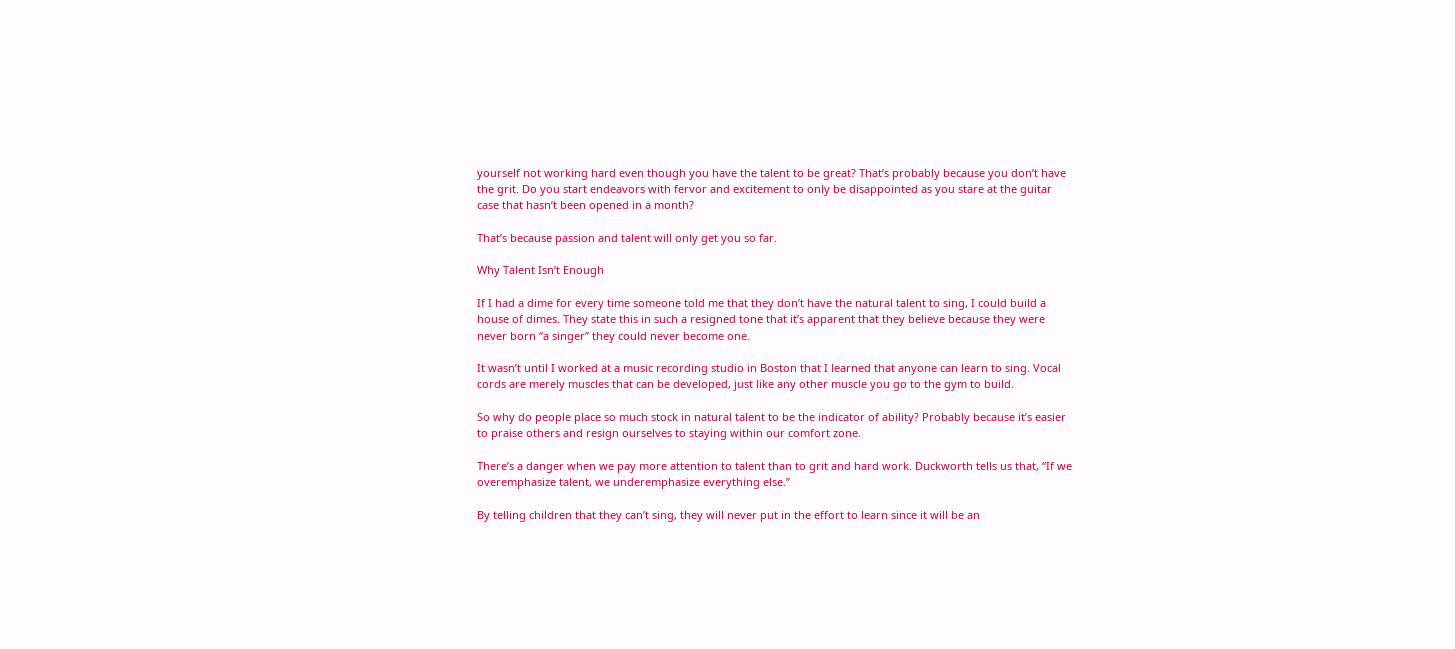yourself not working hard even though you have the talent to be great? That’s probably because you don’t have the grit. Do you start endeavors with fervor and excitement to only be disappointed as you stare at the guitar case that hasn’t been opened in a month?

That’s because passion and talent will only get you so far.

Why Talent Isn’t Enough

If I had a dime for every time someone told me that they don’t have the natural talent to sing, I could build a house of dimes. They state this in such a resigned tone that it’s apparent that they believe because they were never born “a singer” they could never become one.

It wasn’t until I worked at a music recording studio in Boston that I learned that anyone can learn to sing. Vocal cords are merely muscles that can be developed, just like any other muscle you go to the gym to build.

So why do people place so much stock in natural talent to be the indicator of ability? Probably because it’s easier to praise others and resign ourselves to staying within our comfort zone.

There’s a danger when we pay more attention to talent than to grit and hard work. Duckworth tells us that, “If we overemphasize talent, we underemphasize everything else.”

By telling children that they can’t sing, they will never put in the effort to learn since it will be an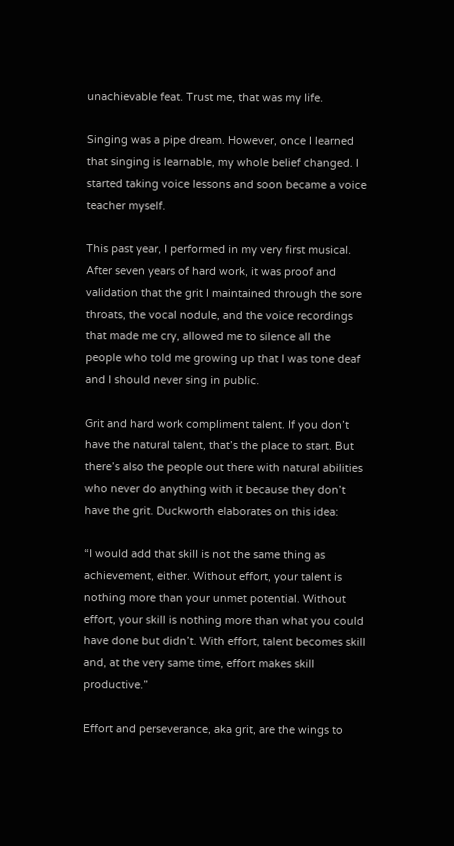unachievable feat. Trust me, that was my life.

Singing was a pipe dream. However, once I learned that singing is learnable, my whole belief changed. I started taking voice lessons and soon became a voice teacher myself.

This past year, I performed in my very first musical. After seven years of hard work, it was proof and validation that the grit I maintained through the sore throats, the vocal nodule, and the voice recordings that made me cry, allowed me to silence all the people who told me growing up that I was tone deaf and I should never sing in public.

Grit and hard work compliment talent. If you don’t have the natural talent, that’s the place to start. But there’s also the people out there with natural abilities who never do anything with it because they don’t have the grit. Duckworth elaborates on this idea:

“I would add that skill is not the same thing as achievement, either. Without effort, your talent is nothing more than your unmet potential. Without effort, your skill is nothing more than what you could have done but didn’t. With effort, talent becomes skill and, at the very same time, effort makes skill productive.”

Effort and perseverance, aka grit, are the wings to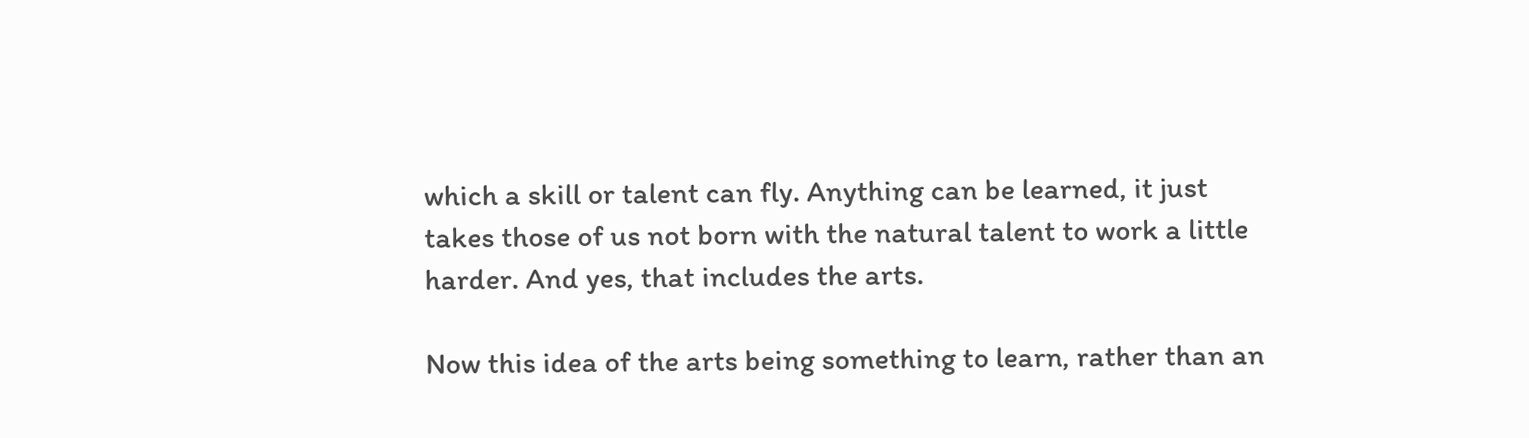which a skill or talent can fly. Anything can be learned, it just takes those of us not born with the natural talent to work a little harder. And yes, that includes the arts.

Now this idea of the arts being something to learn, rather than an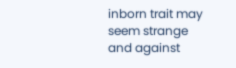inborn trait may seem strange and against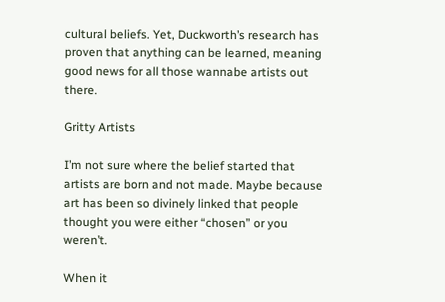cultural beliefs. Yet, Duckworth’s research has proven that anything can be learned, meaning good news for all those wannabe artists out there.

Gritty Artists

I’m not sure where the belief started that artists are born and not made. Maybe because art has been so divinely linked that people thought you were either “chosen” or you weren’t.

When it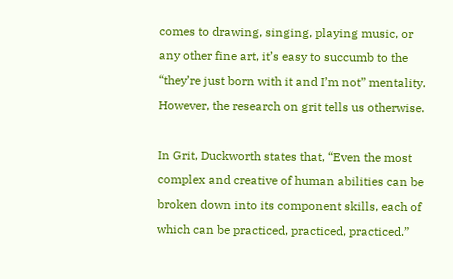comes to drawing, singing, playing music, or any other fine art, it’s easy to succumb to the “they’re just born with it and I’m not” mentality. However, the research on grit tells us otherwise.

In Grit, Duckworth states that, “Even the most complex and creative of human abilities can be broken down into its component skills, each of which can be practiced, practiced, practiced.”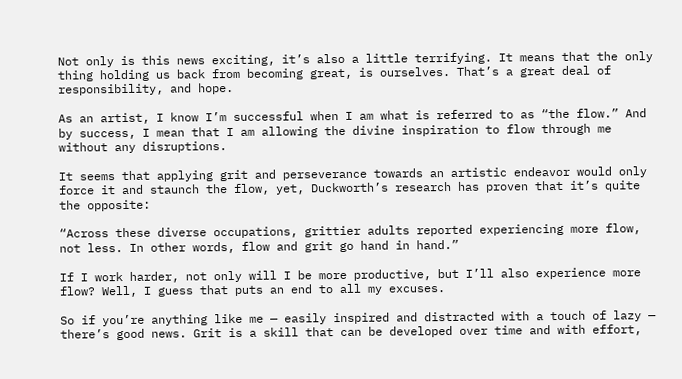Not only is this news exciting, it’s also a little terrifying. It means that the only thing holding us back from becoming great, is ourselves. That’s a great deal of responsibility, and hope.

As an artist, I know I’m successful when I am what is referred to as “the flow.” And by success, I mean that I am allowing the divine inspiration to flow through me without any disruptions.

It seems that applying grit and perseverance towards an artistic endeavor would only force it and staunch the flow, yet, Duckworth’s research has proven that it’s quite the opposite:

“Across these diverse occupations, grittier adults reported experiencing more flow, not less. In other words, flow and grit go hand in hand.”

If I work harder, not only will I be more productive, but I’ll also experience more flow? Well, I guess that puts an end to all my excuses.

So if you’re anything like me — easily inspired and distracted with a touch of lazy — there’s good news. Grit is a skill that can be developed over time and with effort,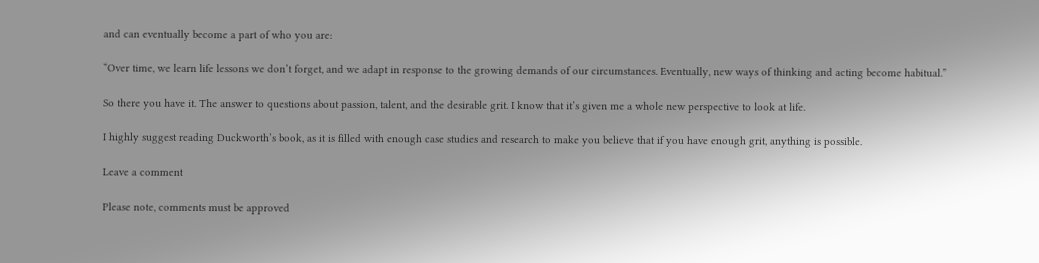and can eventually become a part of who you are:

“Over time, we learn life lessons we don’t forget, and we adapt in response to the growing demands of our circumstances. Eventually, new ways of thinking and acting become habitual.”

So there you have it. The answer to questions about passion, talent, and the desirable grit. I know that it’s given me a whole new perspective to look at life.

I highly suggest reading Duckworth’s book, as it is filled with enough case studies and research to make you believe that if you have enough grit, anything is possible.

Leave a comment

Please note, comments must be approved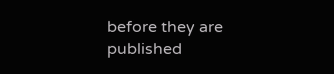before they are published